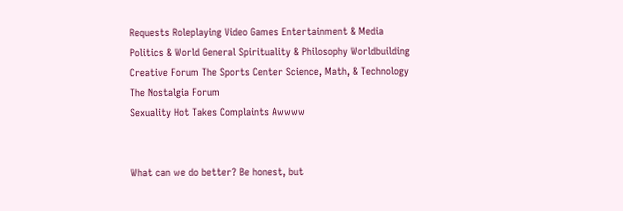Requests Roleplaying Video Games Entertainment & Media
Politics & World General Spirituality & Philosophy Worldbuilding
Creative Forum The Sports Center Science, Math, & Technology The Nostalgia Forum
Sexuality Hot Takes Complaints Awwww


What can we do better? Be honest, but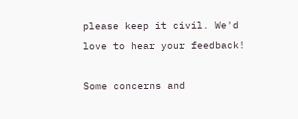please keep it civil. We'd love to hear your feedback!

Some concerns and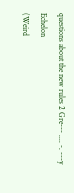questions about the new rules 2 Gre--- .... -. ---y Echelon
(Weird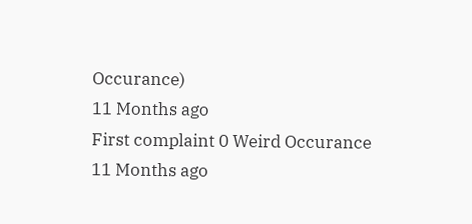Occurance)
11 Months ago
First complaint 0 Weird Occurance
11 Months ago